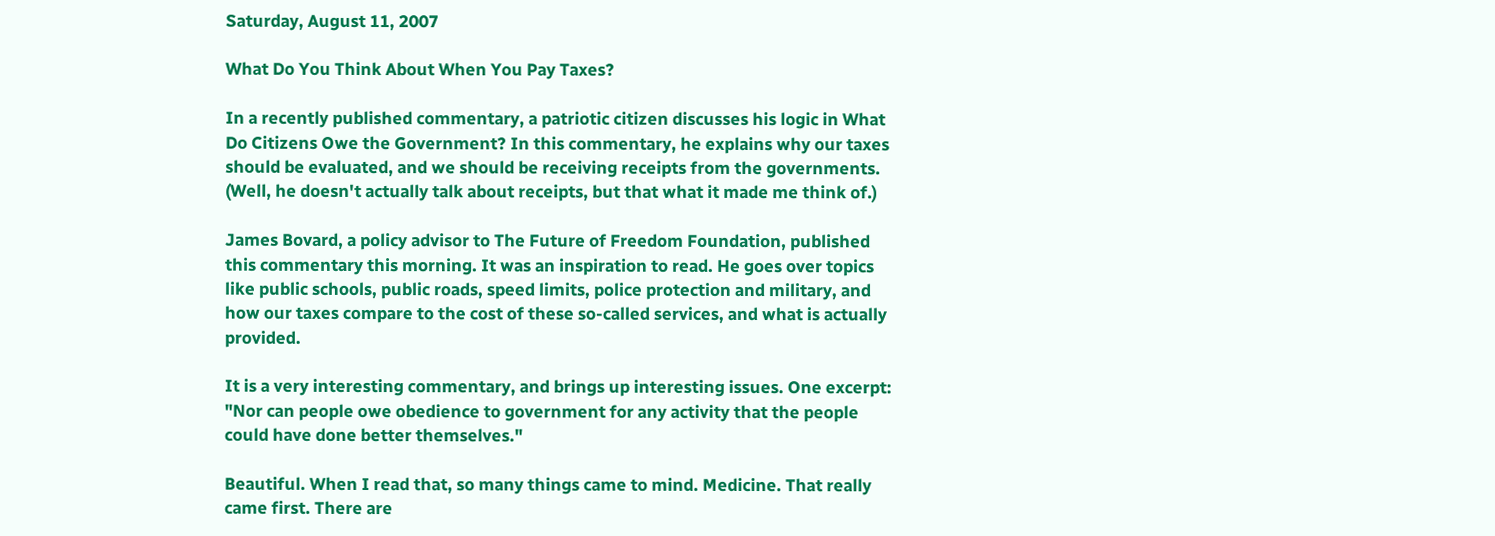Saturday, August 11, 2007

What Do You Think About When You Pay Taxes?

In a recently published commentary, a patriotic citizen discusses his logic in What Do Citizens Owe the Government? In this commentary, he explains why our taxes should be evaluated, and we should be receiving receipts from the governments. (Well, he doesn't actually talk about receipts, but that what it made me think of.)

James Bovard, a policy advisor to The Future of Freedom Foundation, published this commentary this morning. It was an inspiration to read. He goes over topics like public schools, public roads, speed limits, police protection and military, and how our taxes compare to the cost of these so-called services, and what is actually provided.

It is a very interesting commentary, and brings up interesting issues. One excerpt: "Nor can people owe obedience to government for any activity that the people could have done better themselves."

Beautiful. When I read that, so many things came to mind. Medicine. That really came first. There are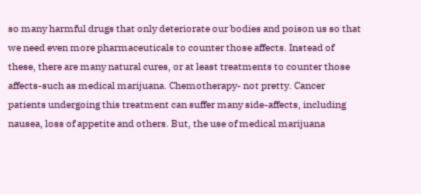so many harmful drugs that only deteriorate our bodies and poison us so that we need even more pharmaceuticals to counter those affects. Instead of these, there are many natural cures, or at least treatments to counter those affects-such as medical marijuana. Chemotherapy- not pretty. Cancer patients undergoing this treatment can suffer many side-affects, including nausea, loss of appetite and others. But, the use of medical marijuana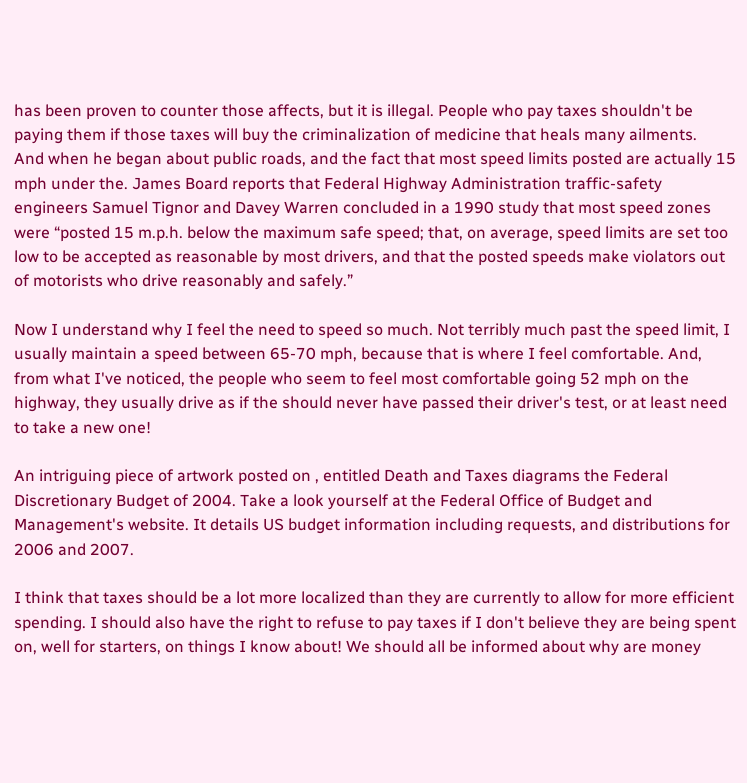has been proven to counter those affects, but it is illegal. People who pay taxes shouldn't be paying them if those taxes will buy the criminalization of medicine that heals many ailments.
And when he began about public roads, and the fact that most speed limits posted are actually 15 mph under the. James Board reports that Federal Highway Administration traffic-safety engineers Samuel Tignor and Davey Warren concluded in a 1990 study that most speed zones were “posted 15 m.p.h. below the maximum safe speed; that, on average, speed limits are set too low to be accepted as reasonable by most drivers, and that the posted speeds make violators out of motorists who drive reasonably and safely.”

Now I understand why I feel the need to speed so much. Not terribly much past the speed limit, I usually maintain a speed between 65-70 mph, because that is where I feel comfortable. And, from what I've noticed, the people who seem to feel most comfortable going 52 mph on the highway, they usually drive as if the should never have passed their driver's test, or at least need to take a new one!

An intriguing piece of artwork posted on , entitled Death and Taxes diagrams the Federal Discretionary Budget of 2004. Take a look yourself at the Federal Office of Budget and Management's website. It details US budget information including requests, and distributions for 2006 and 2007.

I think that taxes should be a lot more localized than they are currently to allow for more efficient spending. I should also have the right to refuse to pay taxes if I don't believe they are being spent on, well for starters, on things I know about! We should all be informed about why are money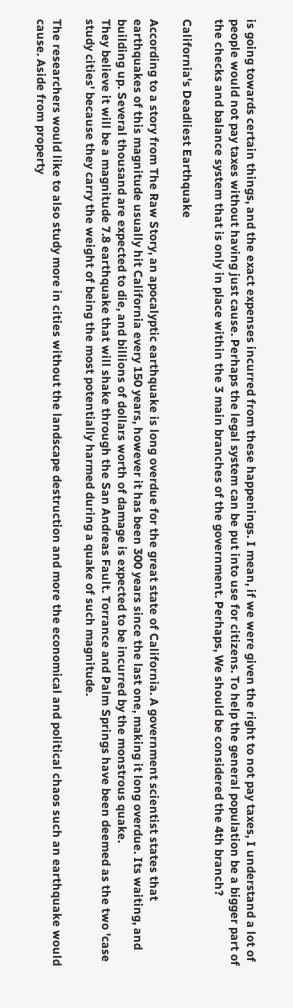is going towards certain things, and the exact expenses incurred from these happenings. I mean, if we were given the right to not pay taxes, I understand a lot of people would not pay taxes without having just cause. Perhaps the legal system can be put into use for citizens. To help the general population be a bigger part of the checks and balance system that is only in place within the 3 main branches of the government. Perhaps, We should be considered the 4th branch?

California's Deadliest Earthquake

According to a story from The Raw Story, an apocalyptic earthquake is long overdue for the great state of California. A government scientist states that earthquakes of this magnitude usually hit California every 150 years, however it has been 300 years since the last one, making it long overdue. Its waiting, and building up. Several thousand are expected to die, and billions of dollars worth of damage is expected to be incurred by the monstrous quake.
They believe it will be a magnitude 7.8 earthquake that will shake through the San Andreas Fault. Torrance and Palm Springs have been deemed as the two 'case study cities' because they carry the weight of being the most potentially harmed during a quake of such magnitude.

The researchers would like to also study more in cities without the landscape destruction and more the economical and political chaos such an earthquake would cause. Aside from property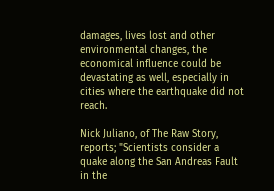damages, lives lost and other environmental changes, the economical influence could be devastating as well, especially in cities where the earthquake did not reach.

Nick Juliano, of The Raw Story, reports; "Scientists consider a quake along the San Andreas Fault in the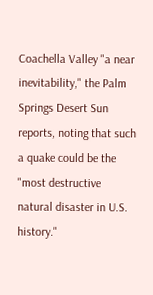Coachella Valley "a near inevitability," the Palm Springs Desert Sun reports, noting that such a quake could be the "most destructive natural disaster in U.S. history."